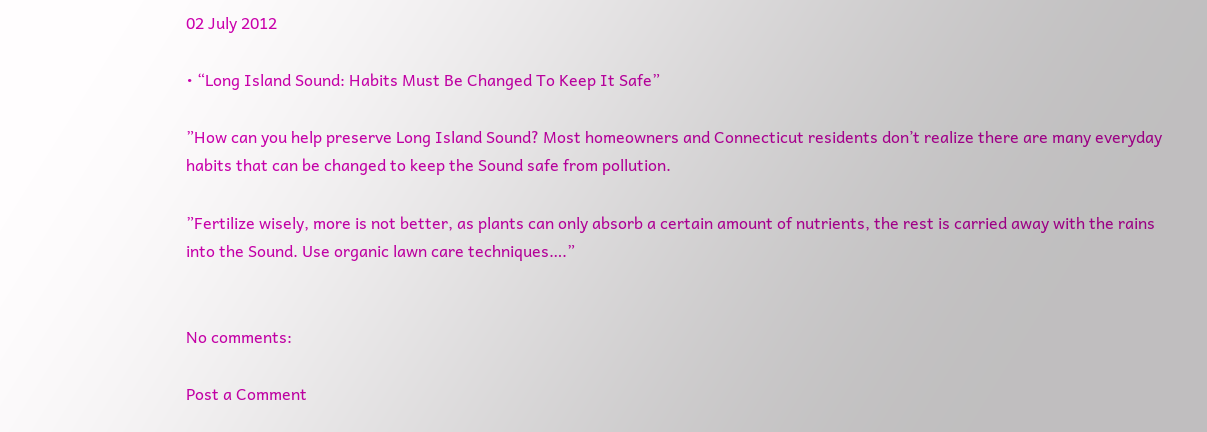02 July 2012

• “Long Island Sound: Habits Must Be Changed To Keep It Safe”

”How can you help preserve Long Island Sound? Most homeowners and Connecticut residents don’t realize there are many everyday habits that can be changed to keep the Sound safe from pollution.

”Fertilize wisely, more is not better, as plants can only absorb a certain amount of nutrients, the rest is carried away with the rains into the Sound. Use organic lawn care techniques….”


No comments:

Post a Comment